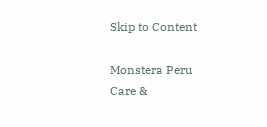Skip to Content

Monstera Peru Care &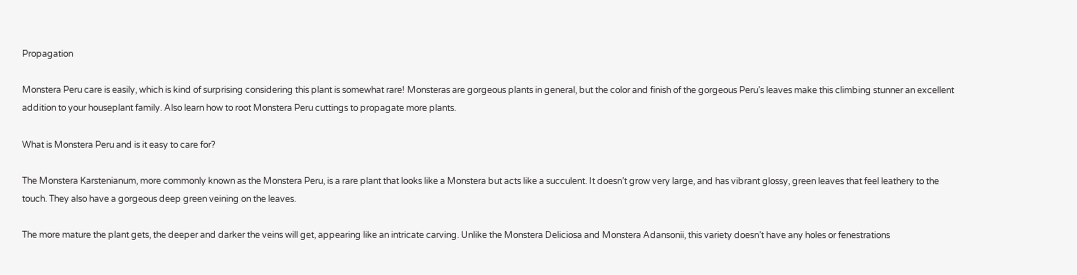Propagation

Monstera Peru care is easily, which is kind of surprising considering this plant is somewhat rare! Monsteras are gorgeous plants in general, but the color and finish of the gorgeous Peru’s leaves make this climbing stunner an excellent addition to your houseplant family. Also learn how to root Monstera Peru cuttings to propagate more plants.

What is Monstera Peru and is it easy to care for?

The Monstera Karstenianum, more commonly known as the Monstera Peru, is a rare plant that looks like a Monstera but acts like a succulent. It doesn’t grow very large, and has vibrant glossy, green leaves that feel leathery to the touch. They also have a gorgeous deep green veining on the leaves.

The more mature the plant gets, the deeper and darker the veins will get, appearing like an intricate carving. Unlike the Monstera Deliciosa and Monstera Adansonii, this variety doesn’t have any holes or fenestrations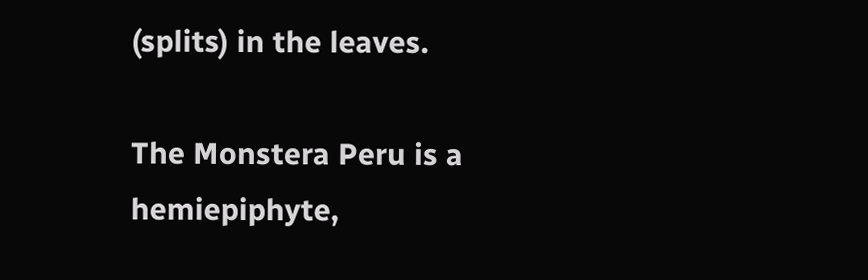(splits) in the leaves.

The Monstera Peru is a hemiepiphyte,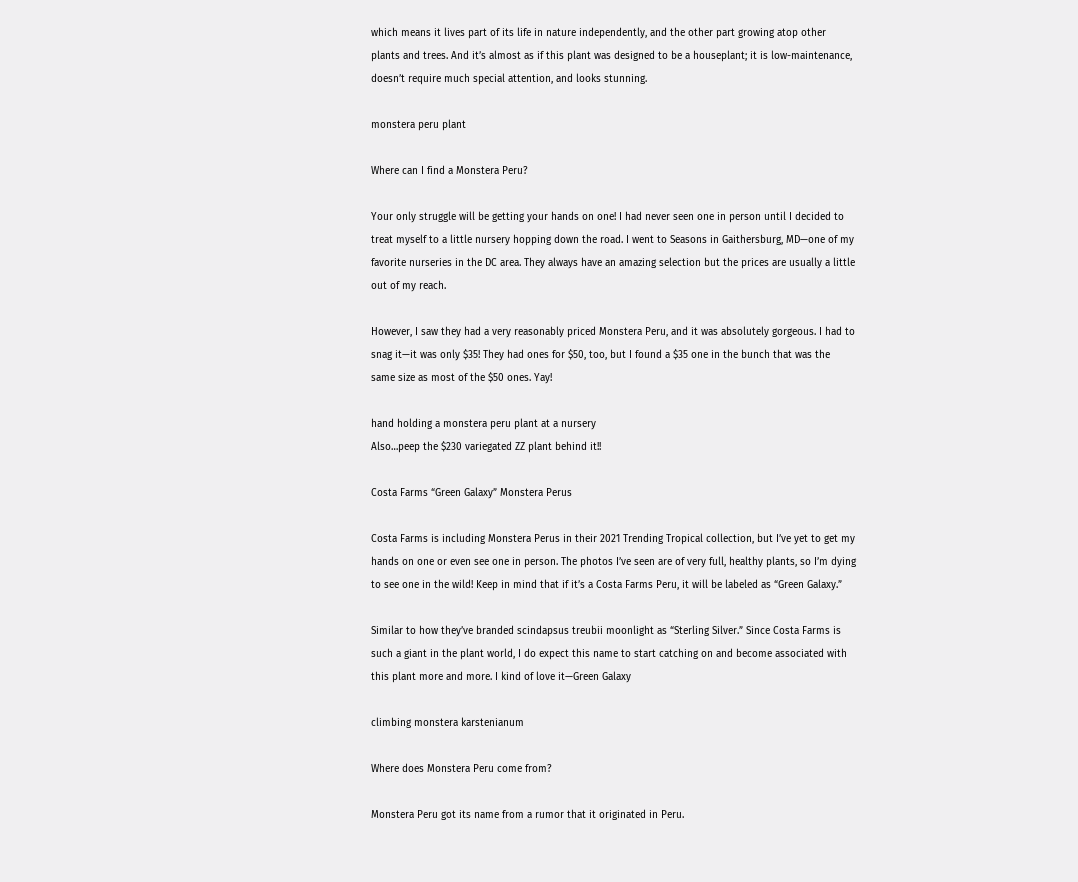which means it lives part of its life in nature independently, and the other part growing atop other plants and trees. And it’s almost as if this plant was designed to be a houseplant; it is low-maintenance, doesn’t require much special attention, and looks stunning.

monstera peru plant

Where can I find a Monstera Peru?

Your only struggle will be getting your hands on one! I had never seen one in person until I decided to treat myself to a little nursery hopping down the road. I went to Seasons in Gaithersburg, MD—one of my favorite nurseries in the DC area. They always have an amazing selection but the prices are usually a little out of my reach.

However, I saw they had a very reasonably priced Monstera Peru, and it was absolutely gorgeous. I had to snag it—it was only $35! They had ones for $50, too, but I found a $35 one in the bunch that was the same size as most of the $50 ones. Yay!

hand holding a monstera peru plant at a nursery
Also…peep the $230 variegated ZZ plant behind it!!

Costa Farms “Green Galaxy” Monstera Perus

Costa Farms is including Monstera Perus in their 2021 Trending Tropical collection, but I’ve yet to get my hands on one or even see one in person. The photos I’ve seen are of very full, healthy plants, so I’m dying to see one in the wild! Keep in mind that if it’s a Costa Farms Peru, it will be labeled as “Green Galaxy.”

Similar to how they’ve branded scindapsus treubii moonlight as “Sterling Silver.” Since Costa Farms is such a giant in the plant world, I do expect this name to start catching on and become associated with this plant more and more. I kind of love it—Green Galaxy

climbing monstera karstenianum

Where does Monstera Peru come from?

Monstera Peru got its name from a rumor that it originated in Peru.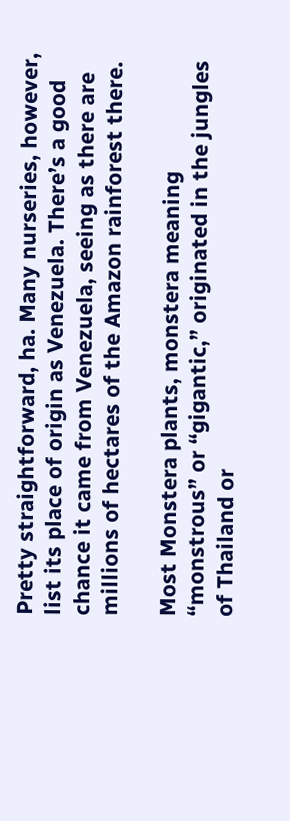Pretty straightforward, ha. Many nurseries, however, list its place of origin as Venezuela. There’s a good chance it came from Venezuela, seeing as there are millions of hectares of the Amazon rainforest there.

Most Monstera plants, monstera meaning “monstrous” or “gigantic,” originated in the jungles of Thailand or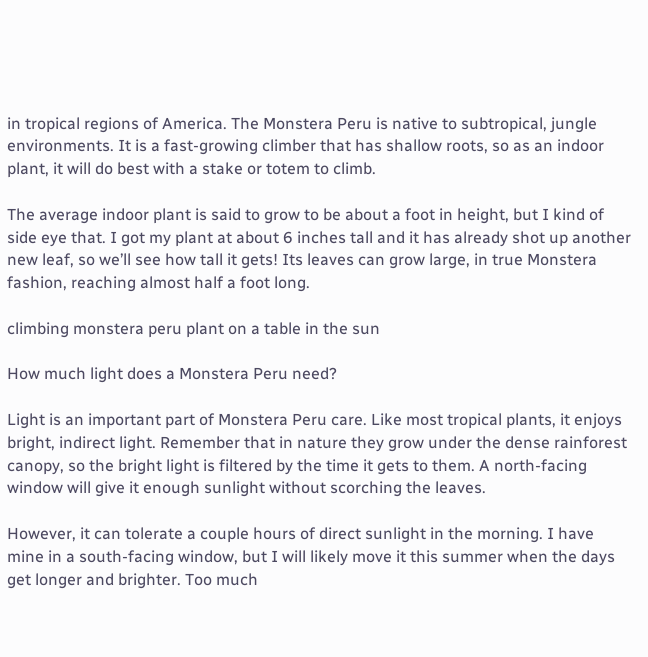in tropical regions of America. The Monstera Peru is native to subtropical, jungle environments. It is a fast-growing climber that has shallow roots, so as an indoor plant, it will do best with a stake or totem to climb.

The average indoor plant is said to grow to be about a foot in height, but I kind of side eye that. I got my plant at about 6 inches tall and it has already shot up another new leaf, so we’ll see how tall it gets! Its leaves can grow large, in true Monstera fashion, reaching almost half a foot long.

climbing monstera peru plant on a table in the sun

How much light does a Monstera Peru need?

Light is an important part of Monstera Peru care. Like most tropical plants, it enjoys bright, indirect light. Remember that in nature they grow under the dense rainforest canopy, so the bright light is filtered by the time it gets to them. A north-facing window will give it enough sunlight without scorching the leaves.

However, it can tolerate a couple hours of direct sunlight in the morning. I have mine in a south-facing window, but I will likely move it this summer when the days get longer and brighter. Too much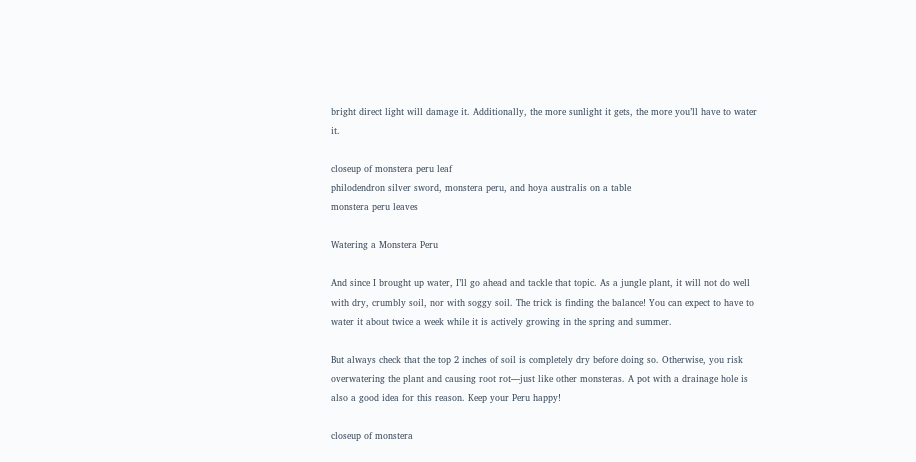bright direct light will damage it. Additionally, the more sunlight it gets, the more you’ll have to water it.

closeup of monstera peru leaf
philodendron silver sword, monstera peru, and hoya australis on a table
monstera peru leaves

Watering a Monstera Peru

And since I brought up water, I’ll go ahead and tackle that topic. As a jungle plant, it will not do well with dry, crumbly soil, nor with soggy soil. The trick is finding the balance! You can expect to have to water it about twice a week while it is actively growing in the spring and summer.

But always check that the top 2 inches of soil is completely dry before doing so. Otherwise, you risk overwatering the plant and causing root rot—just like other monsteras. A pot with a drainage hole is also a good idea for this reason. Keep your Peru happy!

closeup of monstera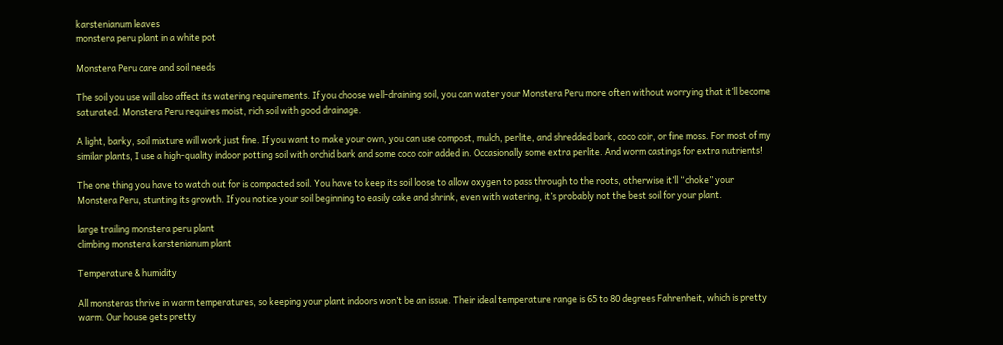karstenianum leaves
monstera peru plant in a white pot

Monstera Peru care and soil needs

The soil you use will also affect its watering requirements. If you choose well-draining soil, you can water your Monstera Peru more often without worrying that it’ll become saturated. Monstera Peru requires moist, rich soil with good drainage.

A light, barky, soil mixture will work just fine. If you want to make your own, you can use compost, mulch, perlite, and shredded bark, coco coir, or fine moss. For most of my similar plants, I use a high-quality indoor potting soil with orchid bark and some coco coir added in. Occasionally some extra perlite. And worm castings for extra nutrients!

The one thing you have to watch out for is compacted soil. You have to keep its soil loose to allow oxygen to pass through to the roots, otherwise it’ll “choke” your Monstera Peru, stunting its growth. If you notice your soil beginning to easily cake and shrink, even with watering, it’s probably not the best soil for your plant.

large trailing monstera peru plant
climbing monstera karstenianum plant

Temperature & humidity

All monsteras thrive in warm temperatures, so keeping your plant indoors won’t be an issue. Their ideal temperature range is 65 to 80 degrees Fahrenheit, which is pretty warm. Our house gets pretty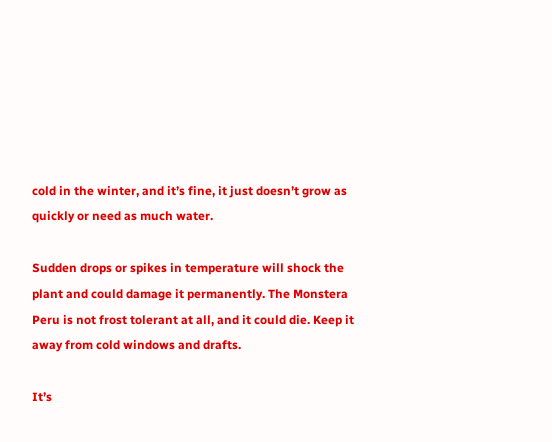cold in the winter, and it’s fine, it just doesn’t grow as quickly or need as much water.

Sudden drops or spikes in temperature will shock the plant and could damage it permanently. The Monstera Peru is not frost tolerant at all, and it could die. Keep it away from cold windows and drafts.

It’s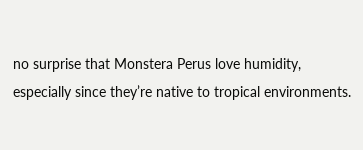no surprise that Monstera Perus love humidity, especially since they’re native to tropical environments.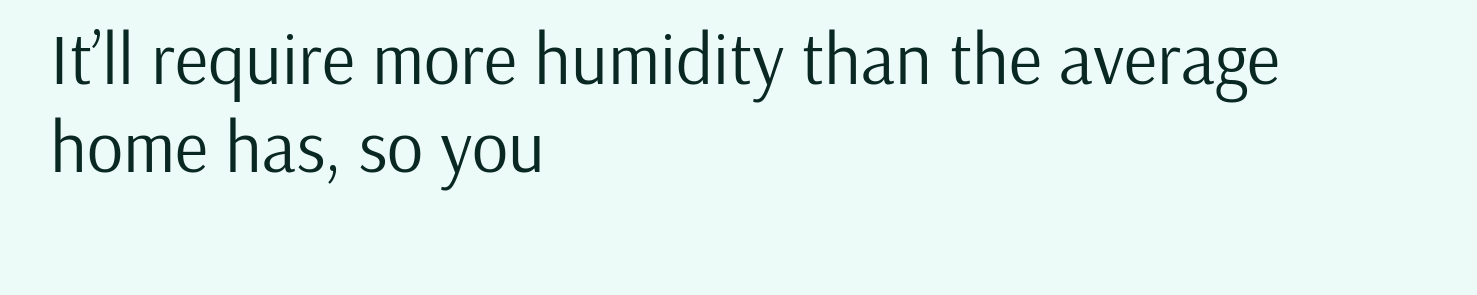It’ll require more humidity than the average home has, so you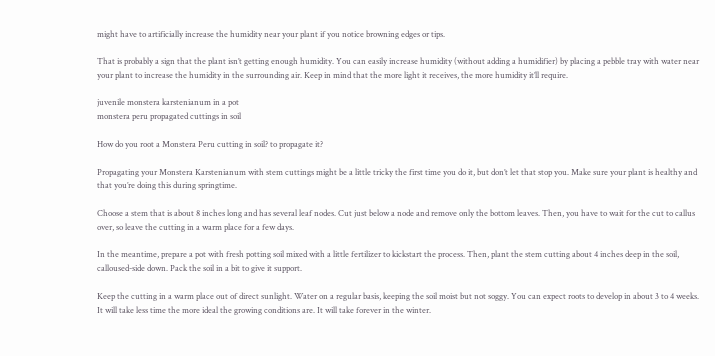might have to artificially increase the humidity near your plant if you notice browning edges or tips.

That is probably a sign that the plant isn’t getting enough humidity. You can easily increase humidity (without adding a humidifier) by placing a pebble tray with water near your plant to increase the humidity in the surrounding air. Keep in mind that the more light it receives, the more humidity it’ll require.

juvenile monstera karstenianum in a pot
monstera peru propagated cuttings in soil

How do you root a Monstera Peru cutting in soil? to propagate it?

Propagating your Monstera Karstenianum with stem cuttings might be a little tricky the first time you do it, but don’t let that stop you. Make sure your plant is healthy and that you’re doing this during springtime.

Choose a stem that is about 8 inches long and has several leaf nodes. Cut just below a node and remove only the bottom leaves. Then, you have to wait for the cut to callus over, so leave the cutting in a warm place for a few days.

In the meantime, prepare a pot with fresh potting soil mixed with a little fertilizer to kickstart the process. Then, plant the stem cutting about 4 inches deep in the soil, calloused-side down. Pack the soil in a bit to give it support.

Keep the cutting in a warm place out of direct sunlight. Water on a regular basis, keeping the soil moist but not soggy. You can expect roots to develop in about 3 to 4 weeks. It will take less time the more ideal the growing conditions are. It will take forever in the winter.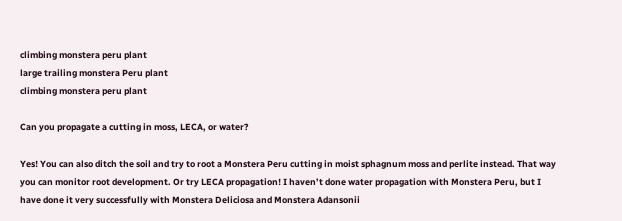climbing monstera peru plant
large trailing monstera Peru plant
climbing monstera peru plant

Can you propagate a cutting in moss, LECA, or water?

Yes! You can also ditch the soil and try to root a Monstera Peru cutting in moist sphagnum moss and perlite instead. That way you can monitor root development. Or try LECA propagation! I haven’t done water propagation with Monstera Peru, but I have done it very successfully with Monstera Deliciosa and Monstera Adansonii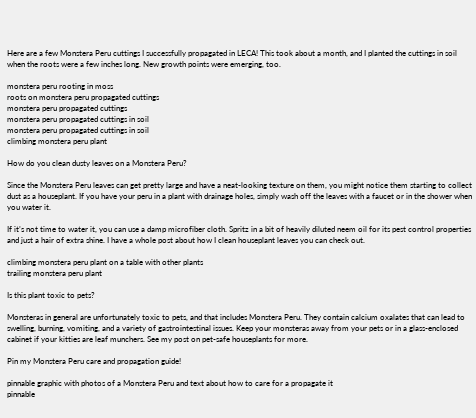Here are a few Monstera Peru cuttings I successfully propagated in LECA! This took about a month, and I planted the cuttings in soil when the roots were a few inches long. New growth points were emerging, too.

monstera peru rooting in moss
roots on monstera peru propagated cuttings
monstera peru propagated cuttings
monstera peru propagated cuttings in soil
monstera peru propagated cuttings in soil
climbing monstera peru plant

How do you clean dusty leaves on a Monstera Peru?

Since the Monstera Peru leaves can get pretty large and have a neat-looking texture on them, you might notice them starting to collect dust as a houseplant. If you have your peru in a plant with drainage holes, simply wash off the leaves with a faucet or in the shower when you water it.

If it’s not time to water it, you can use a damp microfiber cloth. Spritz in a bit of heavily diluted neem oil for its pest control properties and just a hair of extra shine. I have a whole post about how I clean houseplant leaves you can check out.

climbing monstera peru plant on a table with other plants
trailing monstera peru plant

Is this plant toxic to pets?

Monsteras in general are unfortunately toxic to pets, and that includes Monstera Peru. They contain calcium oxalates that can lead to swelling, burning, vomiting, and a variety of gastrointestinal issues. Keep your monsteras away from your pets or in a glass-enclosed cabinet if your kitties are leaf munchers. See my post on pet-safe houseplants for more.

Pin my Monstera Peru care and propagation guide!

pinnable graphic with photos of a Monstera Peru and text about how to care for a propagate it
pinnable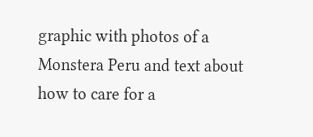graphic with photos of a Monstera Peru and text about how to care for a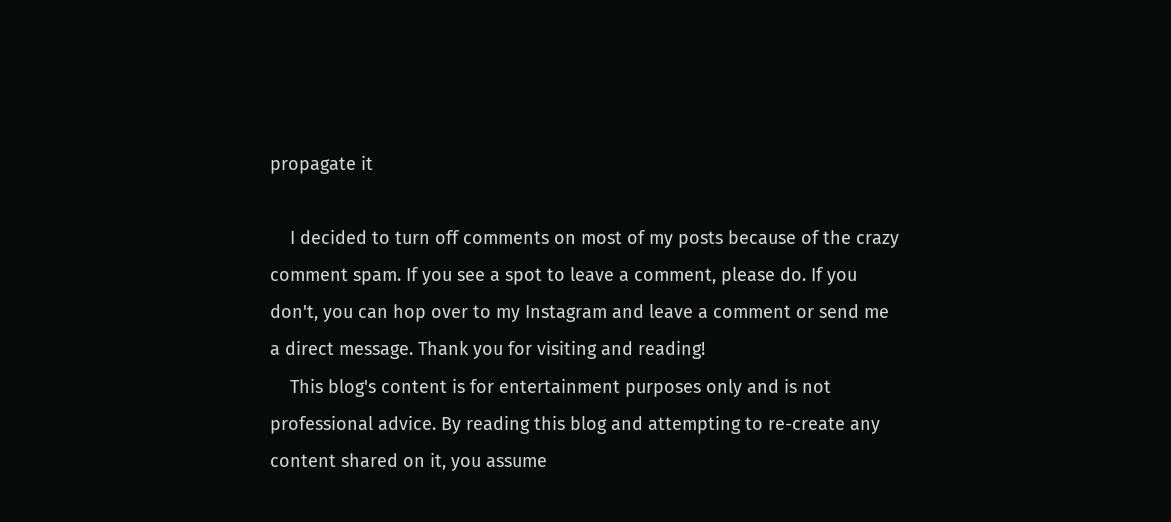propagate it

    I decided to turn off comments on most of my posts because of the crazy comment spam. If you see a spot to leave a comment, please do. If you don't, you can hop over to my Instagram and leave a comment or send me a direct message. Thank you for visiting and reading!
    This blog's content is for entertainment purposes only and is not professional advice. By reading this blog and attempting to re-create any content shared on it, you assume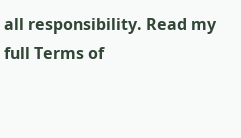all responsibility. Read my full Terms of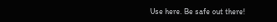Use here. Be safe out there!